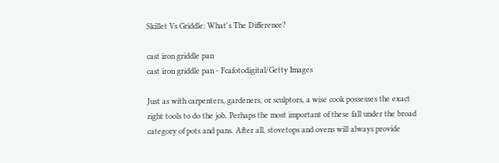Skillet Vs Griddle: What's The Difference?

cast iron griddle pan
cast iron griddle pan - Fcafotodigital/Getty Images

Just as with carpenters, gardeners, or sculptors, a wise cook possesses the exact right tools to do the job. Perhaps the most important of these fall under the broad category of pots and pans. After all, stovetops and ovens will always provide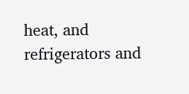heat, and refrigerators and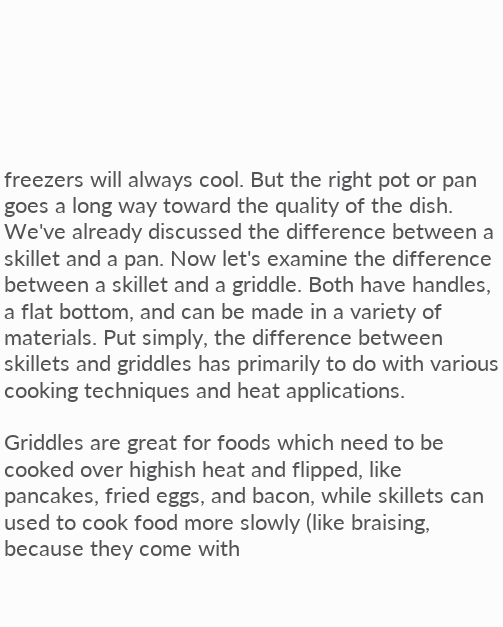freezers will always cool. But the right pot or pan goes a long way toward the quality of the dish. We've already discussed the difference between a skillet and a pan. Now let's examine the difference between a skillet and a griddle. Both have handles, a flat bottom, and can be made in a variety of materials. Put simply, the difference between skillets and griddles has primarily to do with various cooking techniques and heat applications.

Griddles are great for foods which need to be cooked over highish heat and flipped, like pancakes, fried eggs, and bacon, while skillets can used to cook food more slowly (like braising, because they come with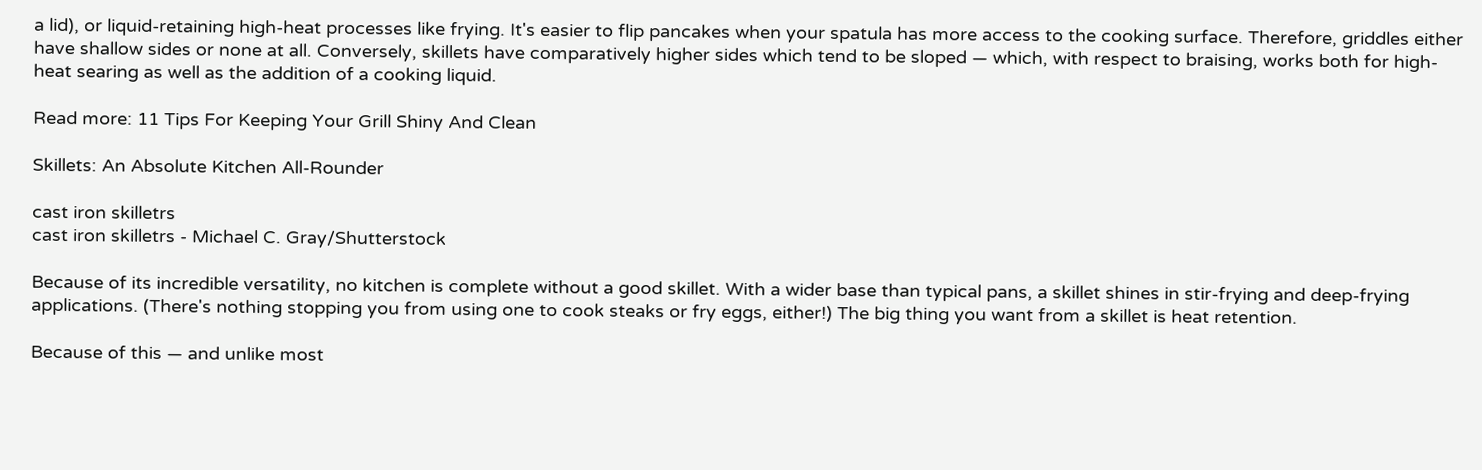a lid), or liquid-retaining high-heat processes like frying. It's easier to flip pancakes when your spatula has more access to the cooking surface. Therefore, griddles either have shallow sides or none at all. Conversely, skillets have comparatively higher sides which tend to be sloped — which, with respect to braising, works both for high-heat searing as well as the addition of a cooking liquid.

Read more: 11 Tips For Keeping Your Grill Shiny And Clean

Skillets: An Absolute Kitchen All-Rounder

cast iron skilletrs
cast iron skilletrs - Michael C. Gray/Shutterstock

Because of its incredible versatility, no kitchen is complete without a good skillet. With a wider base than typical pans, a skillet shines in stir-frying and deep-frying applications. (There's nothing stopping you from using one to cook steaks or fry eggs, either!) The big thing you want from a skillet is heat retention.

Because of this — and unlike most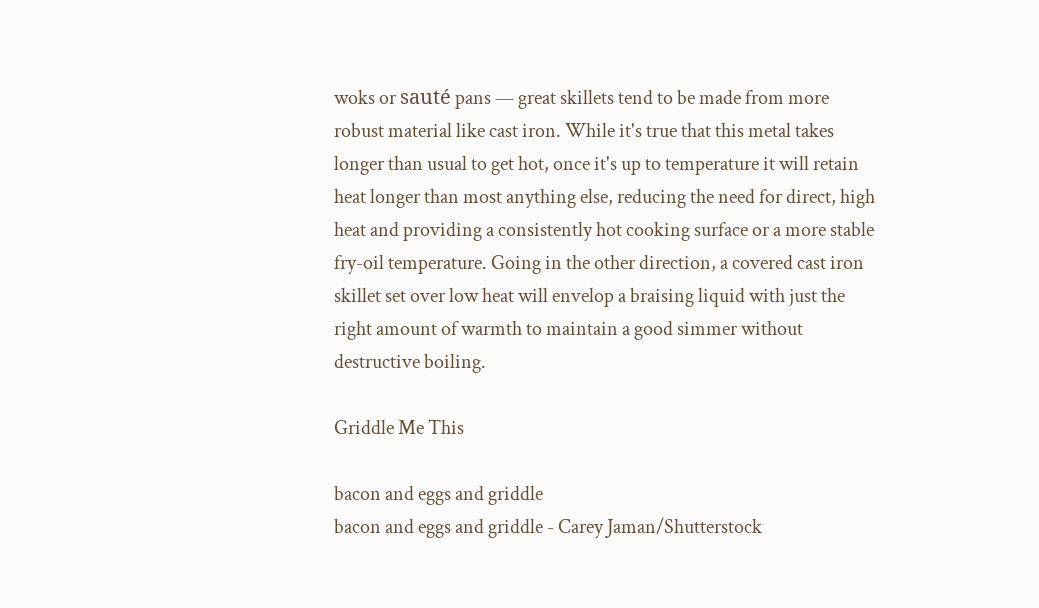woks or sauté pans — great skillets tend to be made from more robust material like cast iron. While it's true that this metal takes longer than usual to get hot, once it's up to temperature it will retain heat longer than most anything else, reducing the need for direct, high heat and providing a consistently hot cooking surface or a more stable fry-oil temperature. Going in the other direction, a covered cast iron skillet set over low heat will envelop a braising liquid with just the right amount of warmth to maintain a good simmer without destructive boiling.

Griddle Me This

bacon and eggs and griddle
bacon and eggs and griddle - Carey Jaman/Shutterstock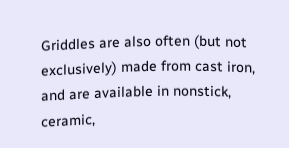Griddles are also often (but not exclusively) made from cast iron, and are available in nonstick, ceramic,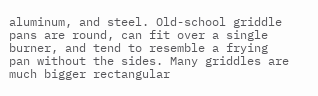aluminum, and steel. Old-school griddle pans are round, can fit over a single burner, and tend to resemble a frying pan without the sides. Many griddles are much bigger rectangular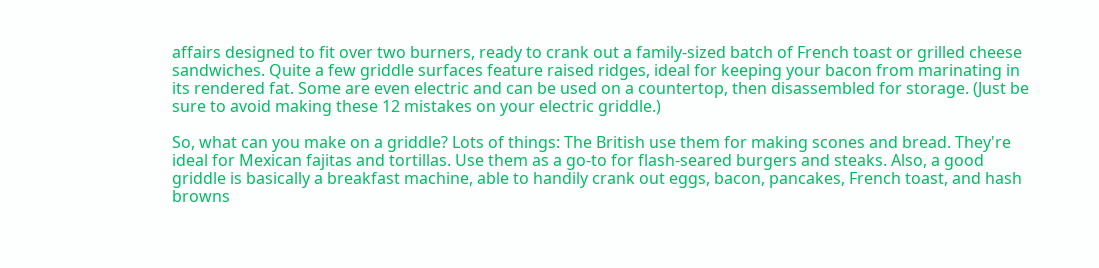affairs designed to fit over two burners, ready to crank out a family-sized batch of French toast or grilled cheese sandwiches. Quite a few griddle surfaces feature raised ridges, ideal for keeping your bacon from marinating in its rendered fat. Some are even electric and can be used on a countertop, then disassembled for storage. (Just be sure to avoid making these 12 mistakes on your electric griddle.)

So, what can you make on a griddle? Lots of things: The British use them for making scones and bread. They're ideal for Mexican fajitas and tortillas. Use them as a go-to for flash-seared burgers and steaks. Also, a good griddle is basically a breakfast machine, able to handily crank out eggs, bacon, pancakes, French toast, and hash browns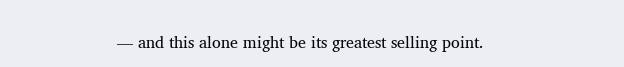— and this alone might be its greatest selling point.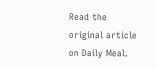Read the original article on Daily Meal.